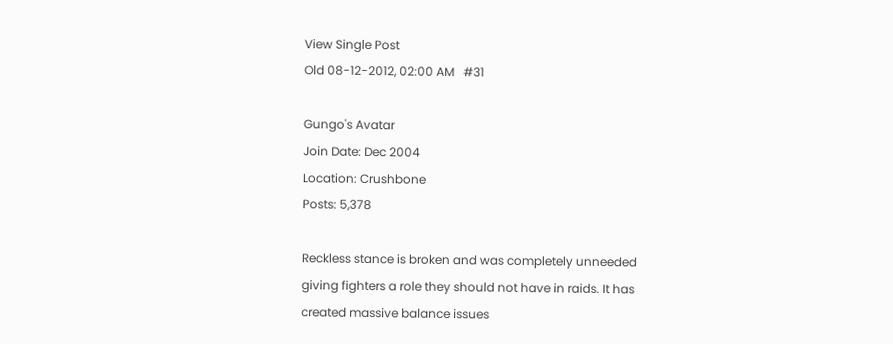View Single Post
Old 08-12-2012, 02:00 AM   #31

Gungo's Avatar
Join Date: Dec 2004
Location: Crushbone
Posts: 5,378

Reckless stance is broken and was completely unneeded giving fighters a role they should not have in raids. It has created massive balance issues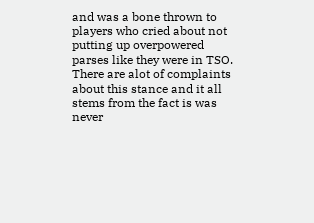and was a bone thrown to players who cried about not putting up overpowered parses like they were in TSO. There are alot of complaints about this stance and it all stems from the fact is was never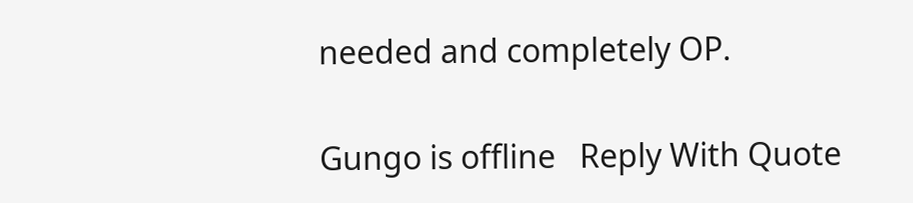needed and completely OP.

Gungo is offline   Reply With Quote